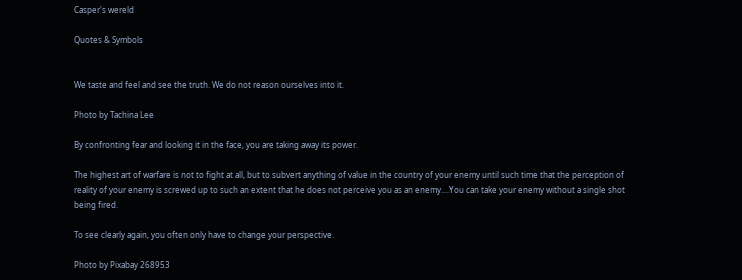Casper's wereld

Quotes & Symbols


We taste and feel and see the truth. We do not reason ourselves into it.

Photo by Tachina Lee

By confronting fear and looking it in the face, you are taking away its power.

The highest art of warfare is not to fight at all, but to subvert anything of value in the country of your enemy until such time that the perception of reality of your enemy is screwed up to such an extent that he does not perceive you as an enemy....You can take your enemy without a single shot being fired.

To see clearly again, you often only have to change your perspective.

Photo by Pixabay 268953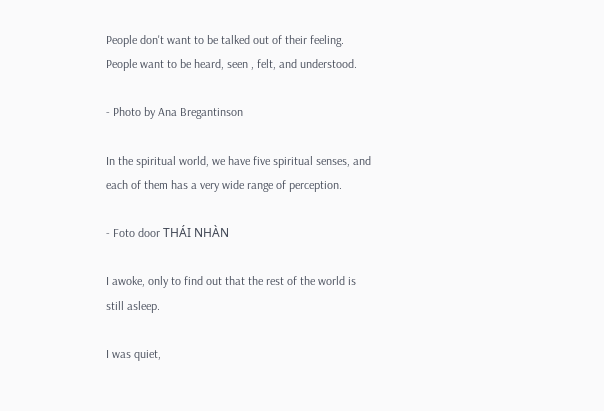People don't want to be talked out of their feeling. People want to be heard, seen , felt, and understood.

- Photo by Ana Bregantinson

In the spiritual world, we have five spiritual senses, and each of them has a very wide range of perception.

- Foto door THÁI NHÀN

I awoke, only to find out that the rest of the world is still asleep.

I was quiet,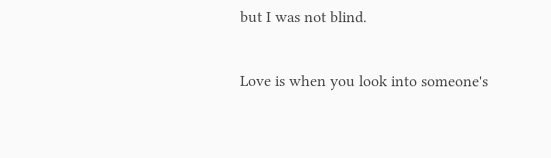but I was not blind.

Love is when you look into someone's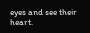eyes and see their heart.